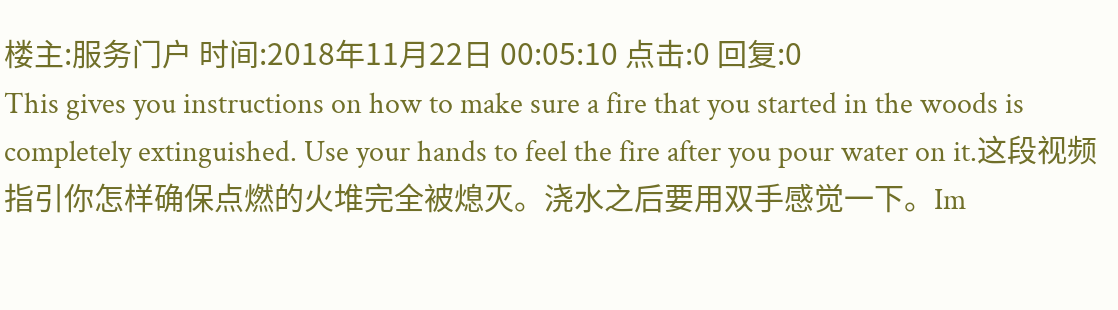楼主:服务门户 时间:2018年11月22日 00:05:10 点击:0 回复:0
This gives you instructions on how to make sure a fire that you started in the woods is completely extinguished. Use your hands to feel the fire after you pour water on it.这段视频指引你怎样确保点燃的火堆完全被熄灭。浇水之后要用双手感觉一下。Im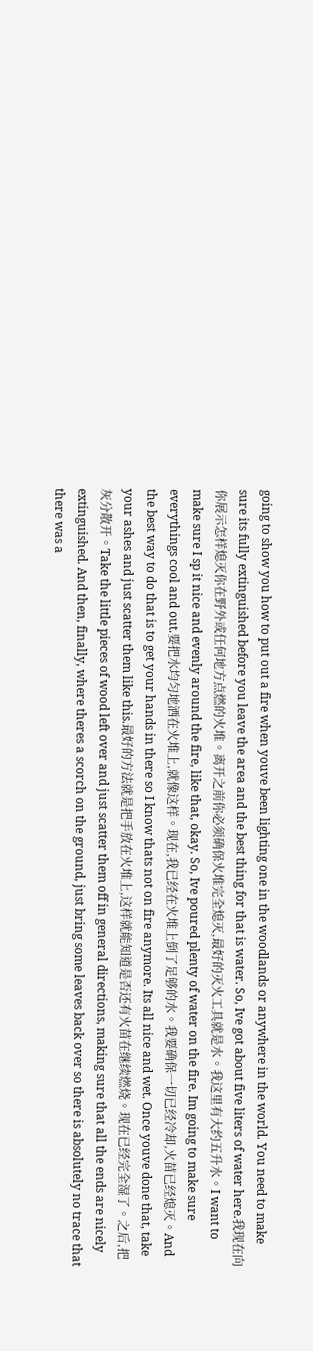going to show you how to put out a fire when youve been lighting one in the woodlands or anywhere in the world. You need to make sure its fully extinguished before you leave the area and the best thing for that is water. So, Ive got about five liters of water here.我现在向你展示怎样熄灭你在野外或任何地方点燃的火堆。离开之前你必须确保火堆完全熄灭,最好的灭火工具就是水。我这里有大约五升水。I want to make sure I sp it nice and evenly around the fire, like that, okay. So, Ive poured plenty of water on the fire. Im going to make sure everythings cool and out.要把水均匀地洒在火堆上,就像这样。现在,我已经在火堆上倒了足够的水。我要确保一切已经冷却,火苗已经熄灭。And the best way to do that is to get your hands in there so I know thats not on fire anymore. Its all nice and wet. Once youve done that, take your ashes and just scatter them like this.最好的方法就是把手放在火堆上,这样就能知道是否还有火苗在继续燃烧。现在已经完全湿了。之后,把灰分散开。Take the little pieces of wood left over and just scatter them off in general directions, making sure that all the ends are nicely extinguished. And then, finally, where theres a scorch on the ground, just bring some leaves back over so there is absolutely no trace that there was a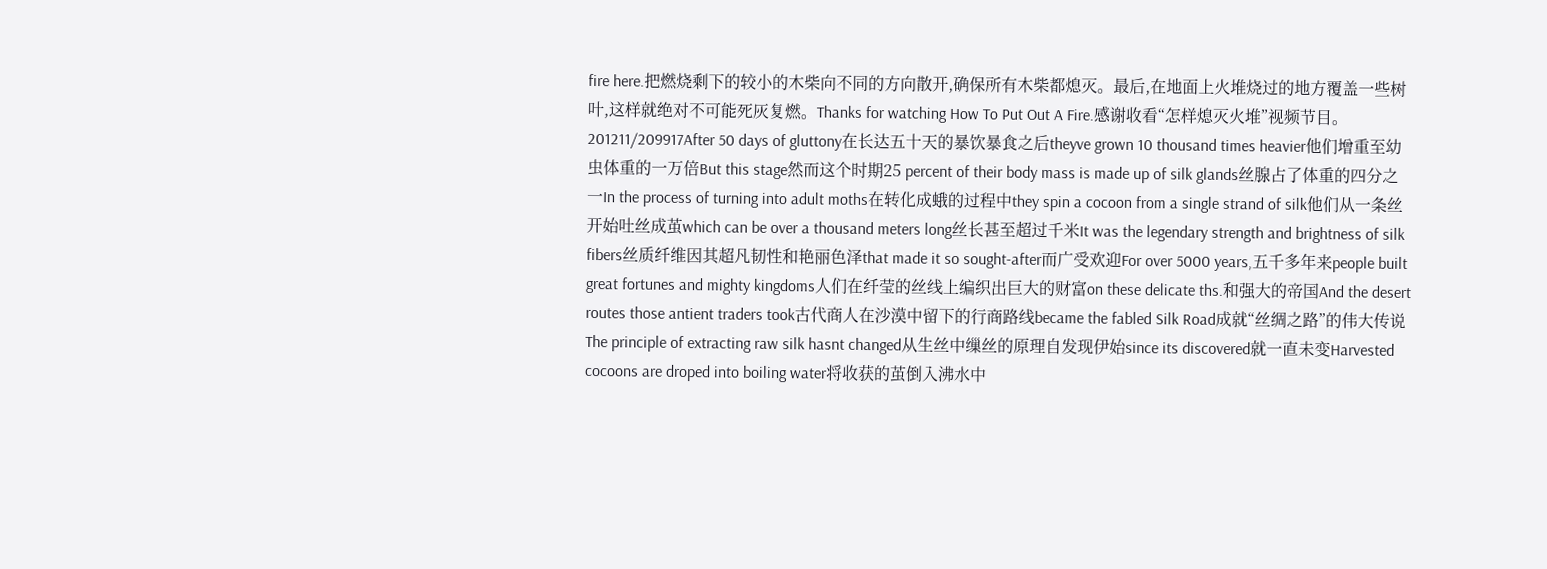fire here.把燃烧剩下的较小的木柴向不同的方向散开,确保所有木柴都熄灭。最后,在地面上火堆烧过的地方覆盖一些树叶,这样就绝对不可能死灰复燃。Thanks for watching How To Put Out A Fire.感谢收看“怎样熄灭火堆”视频节目。201211/209917After 50 days of gluttony在长达五十天的暴饮暴食之后theyve grown 10 thousand times heavier他们增重至幼虫体重的一万倍But this stage然而这个时期25 percent of their body mass is made up of silk glands丝腺占了体重的四分之一In the process of turning into adult moths在转化成蛾的过程中they spin a cocoon from a single strand of silk他们从一条丝开始吐丝成茧which can be over a thousand meters long丝长甚至超过千米It was the legendary strength and brightness of silk fibers丝质纤维因其超凡韧性和艳丽色泽that made it so sought-after而广受欢迎For over 5000 years,五千多年来people built great fortunes and mighty kingdoms人们在纤莹的丝线上编织出巨大的财富on these delicate ths.和强大的帝国And the desert routes those antient traders took古代商人在沙漠中留下的行商路线became the fabled Silk Road成就“丝绸之路”的伟大传说The principle of extracting raw silk hasnt changed从生丝中缫丝的原理自发现伊始since its discovered就一直未变Harvested cocoons are droped into boiling water将收获的茧倒入沸水中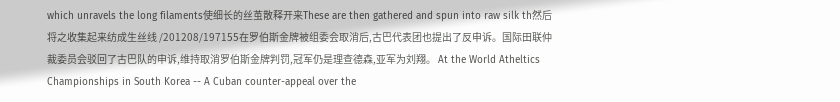which unravels the long filaments使细长的丝茧散释开来These are then gathered and spun into raw silk th然后将之收集起来纺成生丝线 /201208/197155在罗伯斯金牌被组委会取消后,古巴代表团也提出了反申诉。国际田联仲裁委员会驳回了古巴队的申诉,维持取消罗伯斯金牌判罚,冠军仍是理查德森,亚军为刘翔。 At the World Atheltics Championships in South Korea -- A Cuban counter-appeal over the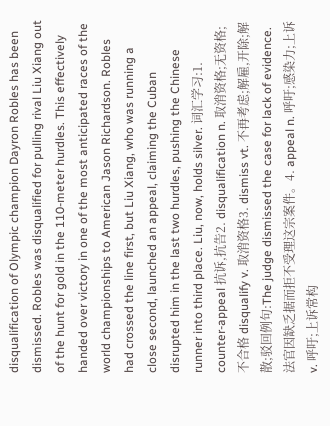disqualification of Olympic champion Dayron Robles has been dismissed. Robles was disqualified for pulling rival Liu Xiang out of the hunt for gold in the 110-meter hurdles. This effectively handed over victory in one of the most anticipated races of the world championships to American Jason Richardson. Robles had crossed the line first, but Liu Xiang, who was running a close second, launched an appeal, claiming the Cuban disrupted him in the last two hurdles, pushing the Chinese runner into third place. Liu, now, holds silver. 词汇学习:1. counter-appeal 抗诉,抗告2. disqualification n. 取消资格;无资格;不合格 disqualify v. 取消资格3. dismiss vt. 不再考虑;解雇,开除;解散;驳回例句:The judge dismissed the case for lack of evidence. 法官因缺乏据而拒不受理这宗案件。4. appeal n. 呼吁;感染力;上诉 v. 呼吁;上诉常构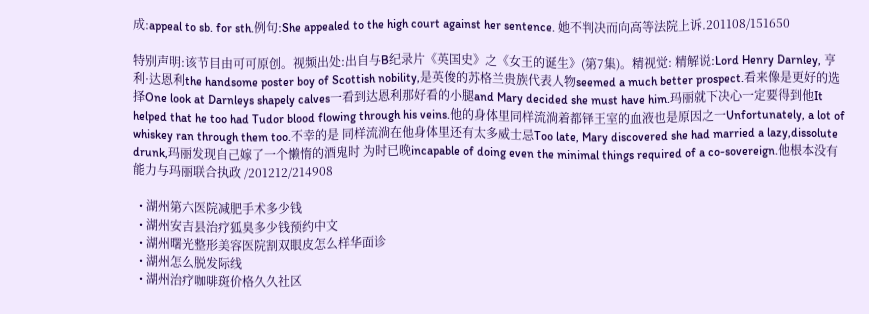成:appeal to sb. for sth.例句:She appealed to the high court against her sentence. 她不判决而向高等法院上诉.201108/151650

特别声明:该节目由可可原创。视频出处:出自与B纪录片《英国史》之《女王的诞生》(第7集)。精视觉: 精解说:Lord Henry Darnley, 亨利·达恩利the handsome poster boy of Scottish nobility,是英俊的苏格兰贵族代表人物seemed a much better prospect.看来像是更好的选择One look at Darnleys shapely calves一看到达恩利那好看的小腿and Mary decided she must have him.玛丽就下决心一定要得到他It helped that he too had Tudor blood flowing through his veins.他的身体里同样流淌着都铎王室的血液也是原因之一Unfortunately, a lot of whiskey ran through them too.不幸的是 同样流淌在他身体里还有太多威士忌Too late, Mary discovered she had married a lazy,dissolute drunk,玛丽发现自己嫁了一个懒惰的酒鬼时 为时已晚incapable of doing even the minimal things required of a co-sovereign.他根本没有能力与玛丽联合执政 /201212/214908

  • 湖州第六医院减肥手术多少钱
  • 湖州安吉县治疗狐臭多少钱预约中文
  • 湖州曙光整形美容医院割双眼皮怎么样华面诊
  • 湖州怎么脱发际线
  • 湖州治疗咖啡斑价格久久社区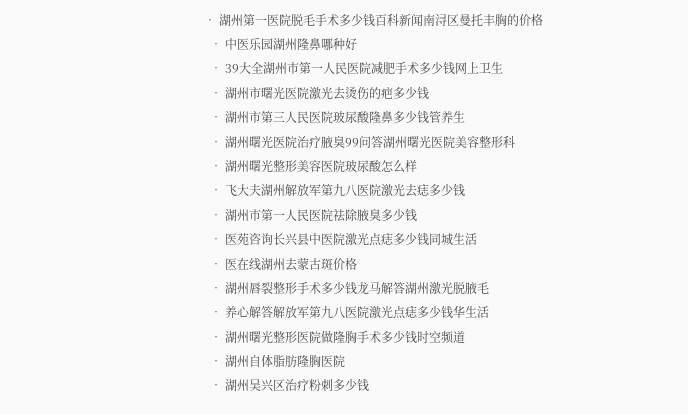• 湖州第一医院脱毛手术多少钱百科新闻南浔区曼托丰胸的价格
  • 中医乐园湖州隆鼻哪种好
  • 39大全湖州市第一人民医院减肥手术多少钱网上卫生
  • 湖州市曙光医院激光去烫伤的疤多少钱
  • 湖州市第三人民医院玻尿酸隆鼻多少钱管养生
  • 湖州曙光医院治疗腋臭99问答湖州曙光医院美容整形科
  • 湖州曙光整形美容医院玻尿酸怎么样
  • 飞大夫湖州解放军第九八医院激光去痣多少钱
  • 湖州市第一人民医院祛除腋臭多少钱
  • 医苑咨询长兴县中医院激光点痣多少钱同城生活
  • 医在线湖州去蒙古斑价格
  • 湖州唇裂整形手术多少钱龙马解答湖州激光脱腋毛
  • 养心解答解放军第九八医院激光点痣多少钱华生活
  • 湖州曙光整形医院做隆胸手术多少钱时空频道
  • 湖州自体脂肪隆胸医院
  • 湖州吴兴区治疗粉刺多少钱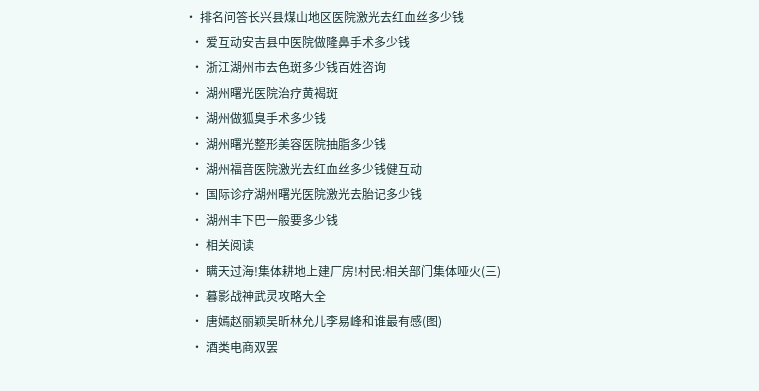• 排名问答长兴县煤山地区医院激光去红血丝多少钱
  • 爱互动安吉县中医院做隆鼻手术多少钱
  • 浙江湖州市去色斑多少钱百姓咨询
  • 湖州曙光医院治疗黄褐斑
  • 湖州做狐臭手术多少钱
  • 湖州曙光整形美容医院抽脂多少钱
  • 湖州福音医院激光去红血丝多少钱健互动
  • 国际诊疗湖州曙光医院激光去胎记多少钱
  • 湖州丰下巴一般要多少钱
  • 相关阅读
  • 瞒天过海!集体耕地上建厂房!村民:相关部门集体哑火(三)
  • 暮影战神武灵攻略大全
  • 唐嫣赵丽颖吴昕林允儿李易峰和谁最有感(图)
  • 酒类电商双罢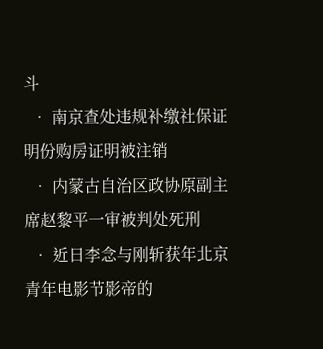斗
  • 南京查处违规补缴社保证明份购房证明被注销
  • 内蒙古自治区政协原副主席赵黎平一审被判处死刑
  • 近日李念与刚斩获年北京青年电影节影帝的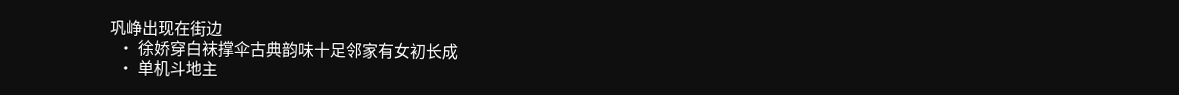巩峥出现在街边
  • 徐娇穿白袜撑伞古典韵味十足邻家有女初长成
  • 单机斗地主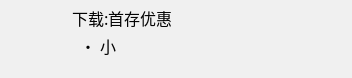下载:首存优惠
  • 小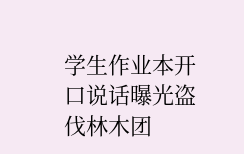学生作业本开口说话曝光盗伐林木团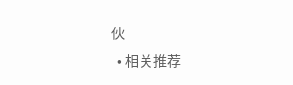伙
  • 相关推荐